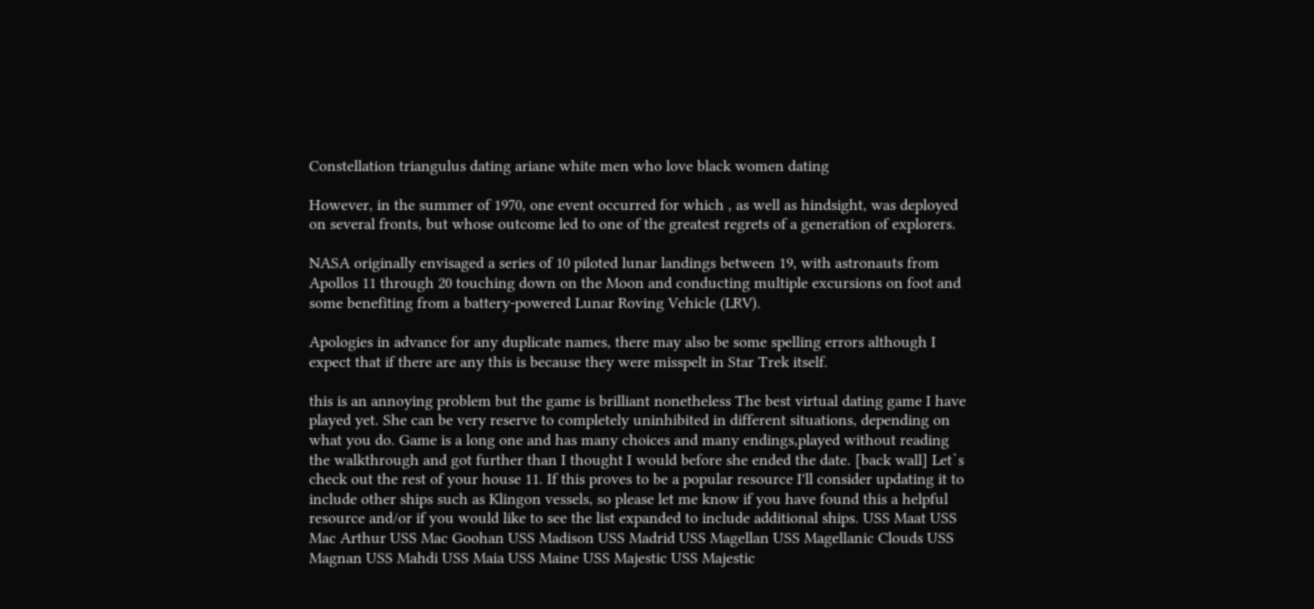Constellation triangulus dating ariane white men who love black women dating

However, in the summer of 1970, one event occurred for which , as well as hindsight, was deployed on several fronts, but whose outcome led to one of the greatest regrets of a generation of explorers.

NASA originally envisaged a series of 10 piloted lunar landings between 19, with astronauts from Apollos 11 through 20 touching down on the Moon and conducting multiple excursions on foot and some benefiting from a battery-powered Lunar Roving Vehicle (LRV).

Apologies in advance for any duplicate names, there may also be some spelling errors although I expect that if there are any this is because they were misspelt in Star Trek itself.

this is an annoying problem but the game is brilliant nonetheless The best virtual dating game I have played yet. She can be very reserve to completely uninhibited in different situations, depending on what you do. Game is a long one and has many choices and many endings,played without reading the walkthrough and got further than I thought I would before she ended the date. [back wall] Let`s check out the rest of your house 11. If this proves to be a popular resource I'll consider updating it to include other ships such as Klingon vessels, so please let me know if you have found this a helpful resource and/or if you would like to see the list expanded to include additional ships. USS Maat USS Mac Arthur USS Mac Goohan USS Madison USS Madrid USS Magellan USS Magellanic Clouds USS Magnan USS Mahdi USS Maia USS Maine USS Majestic USS Majestic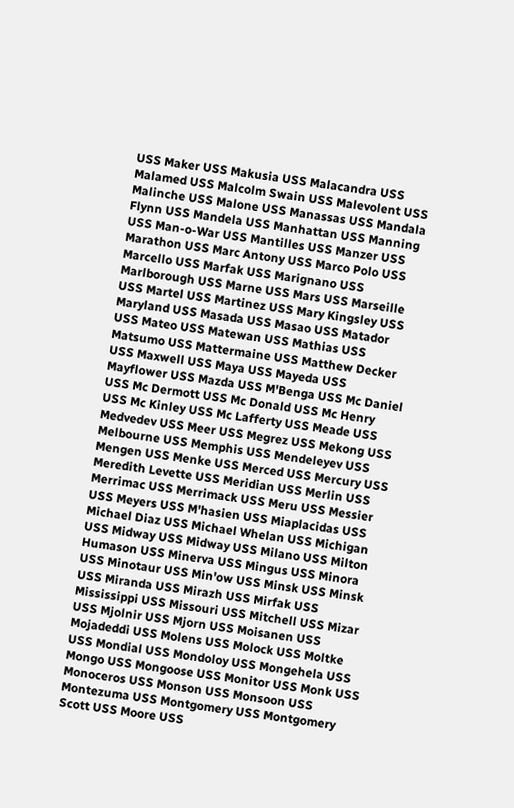USS Maker USS Makusia USS Malacandra USS Malamed USS Malcolm Swain USS Malevolent USS Malinche USS Malone USS Manassas USS Mandala Flynn USS Mandela USS Manhattan USS Manning USS Man-o-War USS Mantilles USS Manzer USS Marathon USS Marc Antony USS Marco Polo USS Marcello USS Marfak USS Marignano USS Marlborough USS Marne USS Mars USS Marseille USS Martel USS Martinez USS Mary Kingsley USS Maryland USS Masada USS Masao USS Matador USS Mateo USS Matewan USS Mathias USS Matsumo USS Mattermaine USS Matthew Decker USS Maxwell USS Maya USS Mayeda USS Mayflower USS Mazda USS M'Benga USS Mc Daniel USS Mc Dermott USS Mc Donald USS Mc Henry USS Mc Kinley USS Mc Lafferty USS Meade USS Medvedev USS Meer USS Megrez USS Mekong USS Melbourne USS Memphis USS Mendeleyev USS Mengen USS Menke USS Merced USS Mercury USS Meredith Levette USS Meridian USS Merlin USS Merrimac USS Merrimack USS Meru USS Messier USS Meyers USS M'hasien USS Miaplacidas USS Michael Diaz USS Michael Whelan USS Michigan USS Midway USS Midway USS Milano USS Milton Humason USS Minerva USS Mingus USS Minora USS Minotaur USS Min'ow USS Minsk USS Minsk USS Miranda USS Mirazh USS Mirfak USS Mississippi USS Missouri USS Mitchell USS Mizar USS Mjolnir USS Mjorn USS Moisanen USS Mojadeddi USS Molens USS Molock USS Moltke USS Mondial USS Mondoloy USS Mongehela USS Mongo USS Mongoose USS Monitor USS Monk USS Monoceros USS Monson USS Monsoon USS Montezuma USS Montgomery USS Montgomery Scott USS Moore USS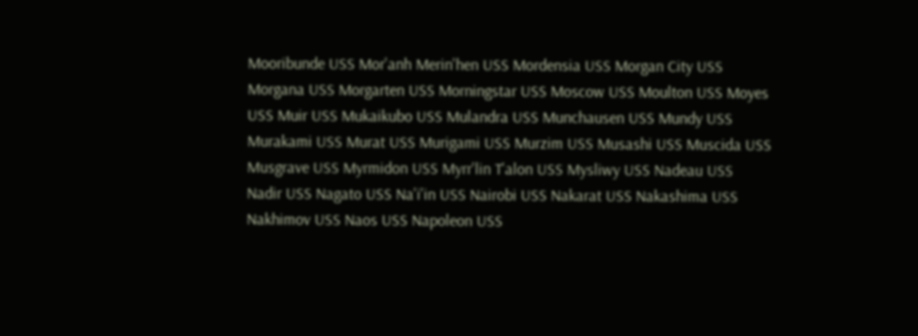Mooribunde USS Mor'anh Merin'hen USS Mordensia USS Morgan City USS Morgana USS Morgarten USS Morningstar USS Moscow USS Moulton USS Moyes USS Muir USS Mukaikubo USS Mulandra USS Munchausen USS Mundy USS Murakami USS Murat USS Murigami USS Murzim USS Musashi USS Muscida USS Musgrave USS Myrmidon USS Myrr'lin T'alon USS Mysliwy USS Nadeau USS Nadir USS Nagato USS Na'i'in USS Nairobi USS Nakarat USS Nakashima USS Nakhimov USS Naos USS Napoleon USS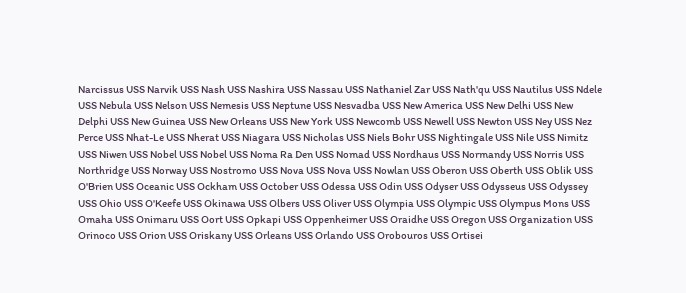Narcissus USS Narvik USS Nash USS Nashira USS Nassau USS Nathaniel Zar USS Nath'qu USS Nautilus USS Ndele USS Nebula USS Nelson USS Nemesis USS Neptune USS Nesvadba USS New America USS New Delhi USS New Delphi USS New Guinea USS New Orleans USS New York USS Newcomb USS Newell USS Newton USS Ney USS Nez Perce USS Nhat-Le USS Nherat USS Niagara USS Nicholas USS Niels Bohr USS Nightingale USS Nile USS Nimitz USS Niwen USS Nobel USS Nobel USS Noma Ra Den USS Nomad USS Nordhaus USS Normandy USS Norris USS Northridge USS Norway USS Nostromo USS Nova USS Nova USS Nowlan USS Oberon USS Oberth USS Oblik USS O'Brien USS Oceanic USS Ockham USS October USS Odessa USS Odin USS Odyser USS Odysseus USS Odyssey USS Ohio USS O'Keefe USS Okinawa USS Olbers USS Oliver USS Olympia USS Olympic USS Olympus Mons USS Omaha USS Onimaru USS Oort USS Opkapi USS Oppenheimer USS Oraidhe USS Oregon USS Organization USS Orinoco USS Orion USS Oriskany USS Orleans USS Orlando USS Orobouros USS Ortisei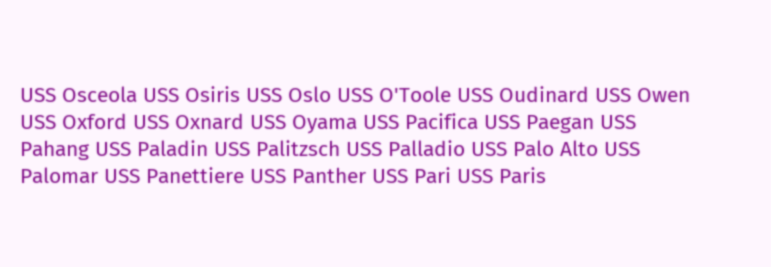USS Osceola USS Osiris USS Oslo USS O'Toole USS Oudinard USS Owen USS Oxford USS Oxnard USS Oyama USS Pacifica USS Paegan USS Pahang USS Paladin USS Palitzsch USS Palladio USS Palo Alto USS Palomar USS Panettiere USS Panther USS Pari USS Paris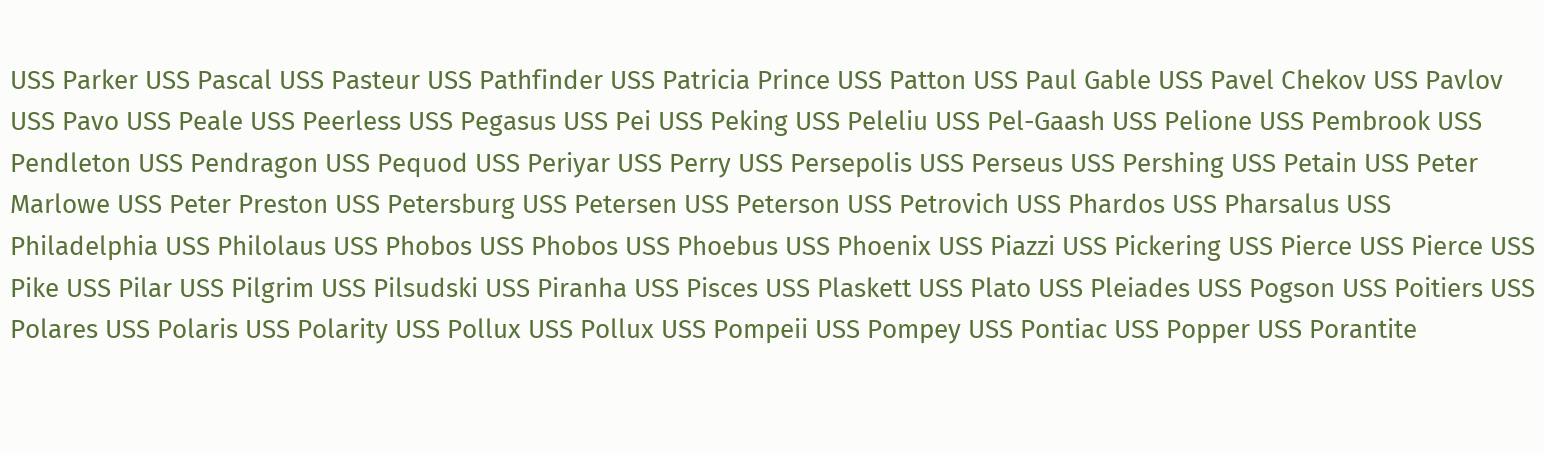USS Parker USS Pascal USS Pasteur USS Pathfinder USS Patricia Prince USS Patton USS Paul Gable USS Pavel Chekov USS Pavlov USS Pavo USS Peale USS Peerless USS Pegasus USS Pei USS Peking USS Peleliu USS Pel-Gaash USS Pelione USS Pembrook USS Pendleton USS Pendragon USS Pequod USS Periyar USS Perry USS Persepolis USS Perseus USS Pershing USS Petain USS Peter Marlowe USS Peter Preston USS Petersburg USS Petersen USS Peterson USS Petrovich USS Phardos USS Pharsalus USS Philadelphia USS Philolaus USS Phobos USS Phobos USS Phoebus USS Phoenix USS Piazzi USS Pickering USS Pierce USS Pierce USS Pike USS Pilar USS Pilgrim USS Pilsudski USS Piranha USS Pisces USS Plaskett USS Plato USS Pleiades USS Pogson USS Poitiers USS Polares USS Polaris USS Polarity USS Pollux USS Pollux USS Pompeii USS Pompey USS Pontiac USS Popper USS Porantite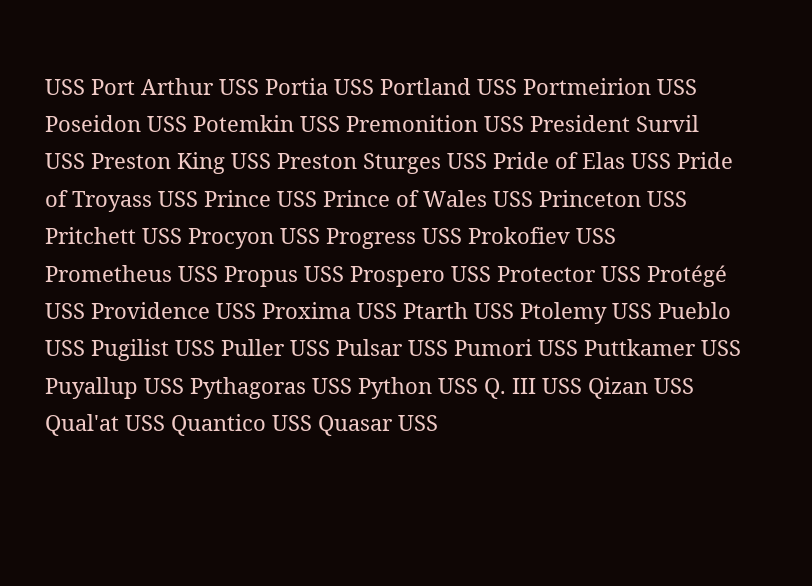USS Port Arthur USS Portia USS Portland USS Portmeirion USS Poseidon USS Potemkin USS Premonition USS President Survil USS Preston King USS Preston Sturges USS Pride of Elas USS Pride of Troyass USS Prince USS Prince of Wales USS Princeton USS Pritchett USS Procyon USS Progress USS Prokofiev USS Prometheus USS Propus USS Prospero USS Protector USS Protégé USS Providence USS Proxima USS Ptarth USS Ptolemy USS Pueblo USS Pugilist USS Puller USS Pulsar USS Pumori USS Puttkamer USS Puyallup USS Pythagoras USS Python USS Q. III USS Qizan USS Qual'at USS Quantico USS Quasar USS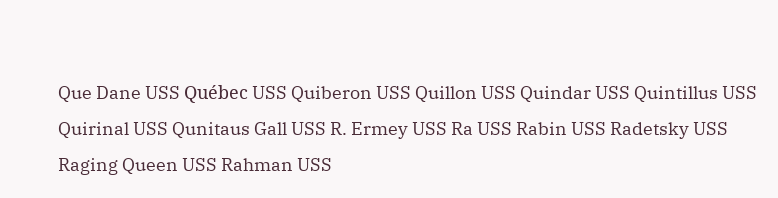Que Dane USS Québec USS Quiberon USS Quillon USS Quindar USS Quintillus USS Quirinal USS Qunitaus Gall USS R. Ermey USS Ra USS Rabin USS Radetsky USS Raging Queen USS Rahman USS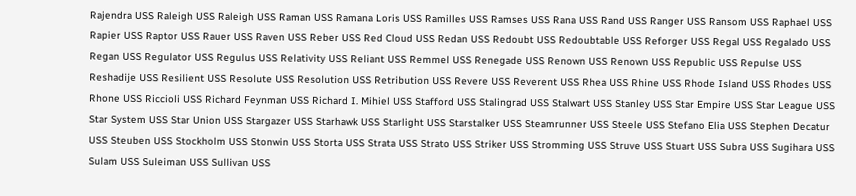Rajendra USS Raleigh USS Raleigh USS Raman USS Ramana Loris USS Ramilles USS Ramses USS Rana USS Rand USS Ranger USS Ransom USS Raphael USS Rapier USS Raptor USS Rauer USS Raven USS Reber USS Red Cloud USS Redan USS Redoubt USS Redoubtable USS Reforger USS Regal USS Regalado USS Regan USS Regulator USS Regulus USS Relativity USS Reliant USS Remmel USS Renegade USS Renown USS Renown USS Republic USS Repulse USS Reshadije USS Resilient USS Resolute USS Resolution USS Retribution USS Revere USS Reverent USS Rhea USS Rhine USS Rhode Island USS Rhodes USS Rhone USS Riccioli USS Richard Feynman USS Richard I. Mihiel USS Stafford USS Stalingrad USS Stalwart USS Stanley USS Star Empire USS Star League USS Star System USS Star Union USS Stargazer USS Starhawk USS Starlight USS Starstalker USS Steamrunner USS Steele USS Stefano Elia USS Stephen Decatur USS Steuben USS Stockholm USS Stonwin USS Storta USS Strata USS Strato USS Striker USS Stromming USS Struve USS Stuart USS Subra USS Sugihara USS Sulam USS Suleiman USS Sullivan USS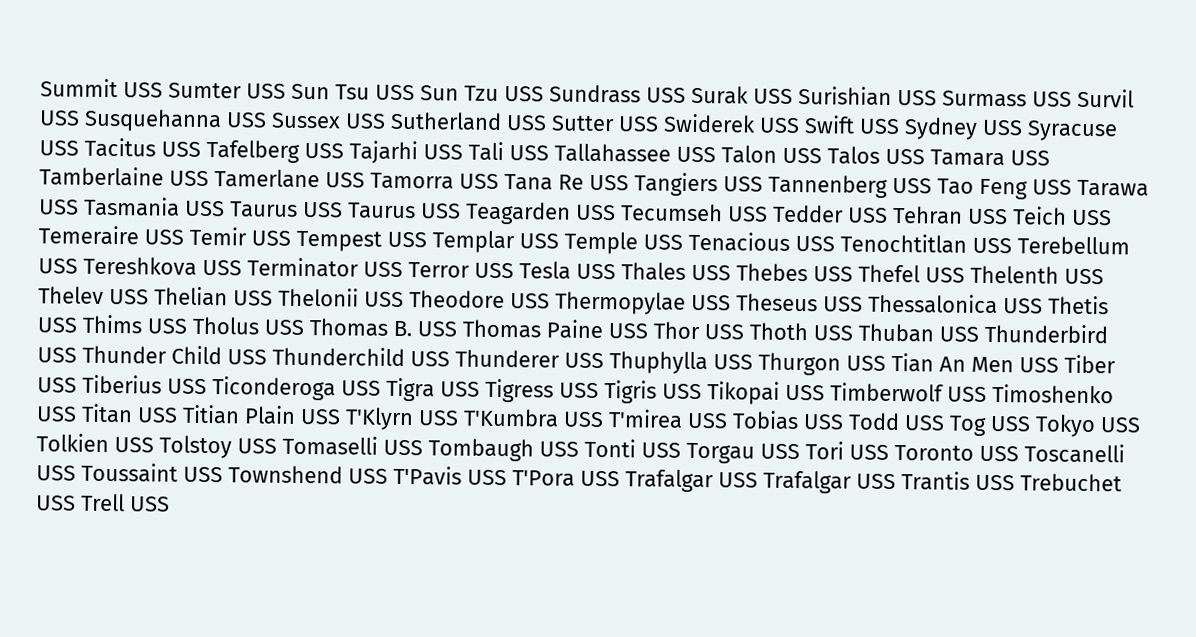Summit USS Sumter USS Sun Tsu USS Sun Tzu USS Sundrass USS Surak USS Surishian USS Surmass USS Survil USS Susquehanna USS Sussex USS Sutherland USS Sutter USS Swiderek USS Swift USS Sydney USS Syracuse USS Tacitus USS Tafelberg USS Tajarhi USS Tali USS Tallahassee USS Talon USS Talos USS Tamara USS Tamberlaine USS Tamerlane USS Tamorra USS Tana Re USS Tangiers USS Tannenberg USS Tao Feng USS Tarawa USS Tasmania USS Taurus USS Taurus USS Teagarden USS Tecumseh USS Tedder USS Tehran USS Teich USS Temeraire USS Temir USS Tempest USS Templar USS Temple USS Tenacious USS Tenochtitlan USS Terebellum USS Tereshkova USS Terminator USS Terror USS Tesla USS Thales USS Thebes USS Thefel USS Thelenth USS Thelev USS Thelian USS Thelonii USS Theodore USS Thermopylae USS Theseus USS Thessalonica USS Thetis USS Thims USS Tholus USS Thomas B. USS Thomas Paine USS Thor USS Thoth USS Thuban USS Thunderbird USS Thunder Child USS Thunderchild USS Thunderer USS Thuphylla USS Thurgon USS Tian An Men USS Tiber USS Tiberius USS Ticonderoga USS Tigra USS Tigress USS Tigris USS Tikopai USS Timberwolf USS Timoshenko USS Titan USS Titian Plain USS T'Klyrn USS T'Kumbra USS T'mirea USS Tobias USS Todd USS Tog USS Tokyo USS Tolkien USS Tolstoy USS Tomaselli USS Tombaugh USS Tonti USS Torgau USS Tori USS Toronto USS Toscanelli USS Toussaint USS Townshend USS T'Pavis USS T'Pora USS Trafalgar USS Trafalgar USS Trantis USS Trebuchet USS Trell USS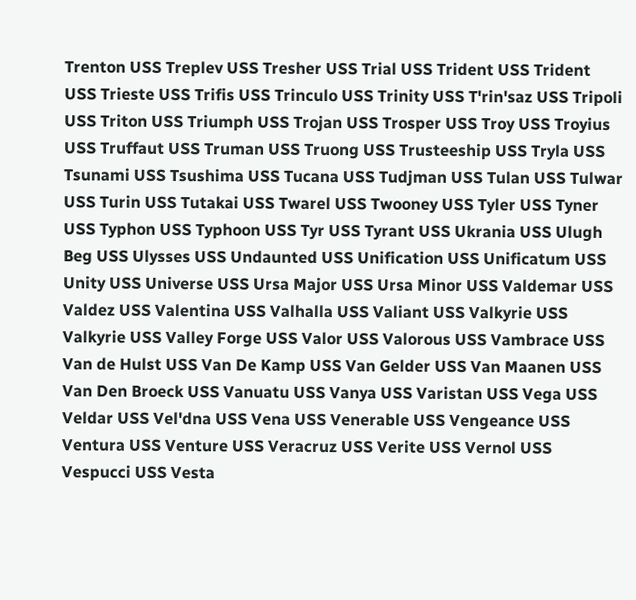Trenton USS Treplev USS Tresher USS Trial USS Trident USS Trident USS Trieste USS Trifis USS Trinculo USS Trinity USS T'rin'saz USS Tripoli USS Triton USS Triumph USS Trojan USS Trosper USS Troy USS Troyius USS Truffaut USS Truman USS Truong USS Trusteeship USS Tryla USS Tsunami USS Tsushima USS Tucana USS Tudjman USS Tulan USS Tulwar USS Turin USS Tutakai USS Twarel USS Twooney USS Tyler USS Tyner USS Typhon USS Typhoon USS Tyr USS Tyrant USS Ukrania USS Ulugh Beg USS Ulysses USS Undaunted USS Unification USS Unificatum USS Unity USS Universe USS Ursa Major USS Ursa Minor USS Valdemar USS Valdez USS Valentina USS Valhalla USS Valiant USS Valkyrie USS Valkyrie USS Valley Forge USS Valor USS Valorous USS Vambrace USS Van de Hulst USS Van De Kamp USS Van Gelder USS Van Maanen USS Van Den Broeck USS Vanuatu USS Vanya USS Varistan USS Vega USS Veldar USS Vel'dna USS Vena USS Venerable USS Vengeance USS Ventura USS Venture USS Veracruz USS Verite USS Vernol USS Vespucci USS Vesta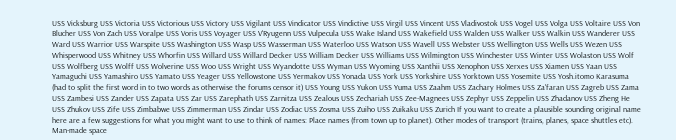USS Vicksburg USS Victoria USS Victorious USS Victory USS Vigilant USS Vindicator USS Vindictive USS Virgil USS Vincent USS Vladivostok USS Vogel USS Volga USS Voltaire USS Von Blucher USS Von Zach USS Voralpe USS Voris USS Voyager USS V'Ryugenn USS Vulpecula USS Wake Island USS Wakefield USS Walden USS Walker USS Walkin USS Wanderer USS Ward USS Warrior USS Warspite USS Washington USS Wasp USS Wasserman USS Waterloo USS Watson USS Wavell USS Webster USS Wellington USS Wells USS Wezen USS Whisperwood USS Whitney USS Whorfin USS Willard USS Willard Decker USS William Decker USS Williams USS Wilmington USS Winchester USS Winter USS Wolaston USS Wolf USS Wolfberg USS Wolff USS Wolverine USS Woo USS Wright USS Wyandotte USS Wyman USS Wyoming USS Xanthii USS Xenophon USS Xerxes USS Xiamen USS Yaan USS Yamaguchi USS Yamashiro USS Yamato USS Yeager USS Yellowstone USS Yermakov USS Yonada USS York USS Yorkshire USS Yorktown USS Yosemite USS Yosh.itomo Karasuma (had to split the first word in to two words as otherwise the forums censor it) USS Young USS Yukon USS Yuma USS Zaahm USS Zachary Holmes USS Za'faran USS Zagreb USS Zama USS Zambesi USS Zander USS Zapata USS Zar USS Zarephath USS Zarnitza USS Zealous USS Zechariah USS Zee-Magnees USS Zephyr USS Zeppelin USS Zhadanov USS Zheng He USS Zhukov USS Zife USS Zimbabwe USS Zimmerman USS Zindar USS Zodiac USS Zosma USS Zuiho USS Zuikaku USS Zurich If you want to create a plausible sounding original name here are a few suggestions for what you might want to use to think of names: Place names (from town up to planet). Other modes of transport (trains, planes, space shuttles etc). Man-made space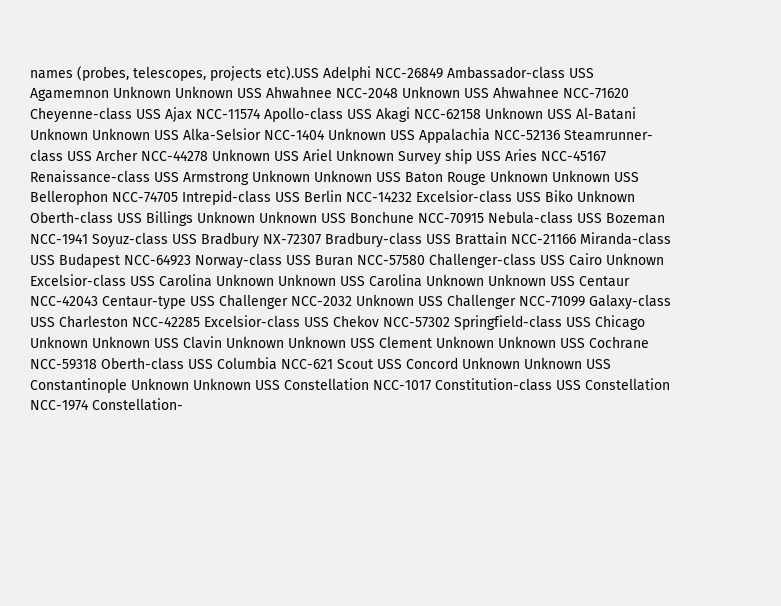names (probes, telescopes, projects etc).USS Adelphi NCC-26849 Ambassador-class USS Agamemnon Unknown Unknown USS Ahwahnee NCC-2048 Unknown USS Ahwahnee NCC-71620 Cheyenne-class USS Ajax NCC-11574 Apollo-class USS Akagi NCC-62158 Unknown USS Al-Batani Unknown Unknown USS Alka-Selsior NCC-1404 Unknown USS Appalachia NCC-52136 Steamrunner-class USS Archer NCC-44278 Unknown USS Ariel Unknown Survey ship USS Aries NCC-45167 Renaissance-class USS Armstrong Unknown Unknown USS Baton Rouge Unknown Unknown USS Bellerophon NCC-74705 Intrepid-class USS Berlin NCC-14232 Excelsior-class USS Biko Unknown Oberth-class USS Billings Unknown Unknown USS Bonchune NCC-70915 Nebula-class USS Bozeman NCC-1941 Soyuz-class USS Bradbury NX-72307 Bradbury-class USS Brattain NCC-21166 Miranda-class USS Budapest NCC-64923 Norway-class USS Buran NCC-57580 Challenger-class USS Cairo Unknown Excelsior-class USS Carolina Unknown Unknown USS Carolina Unknown Unknown USS Centaur NCC-42043 Centaur-type USS Challenger NCC-2032 Unknown USS Challenger NCC-71099 Galaxy-class USS Charleston NCC-42285 Excelsior-class USS Chekov NCC-57302 Springfield-class USS Chicago Unknown Unknown USS Clavin Unknown Unknown USS Clement Unknown Unknown USS Cochrane NCC-59318 Oberth-class USS Columbia NCC-621 Scout USS Concord Unknown Unknown USS Constantinople Unknown Unknown USS Constellation NCC-1017 Constitution-class USS Constellation NCC-1974 Constellation-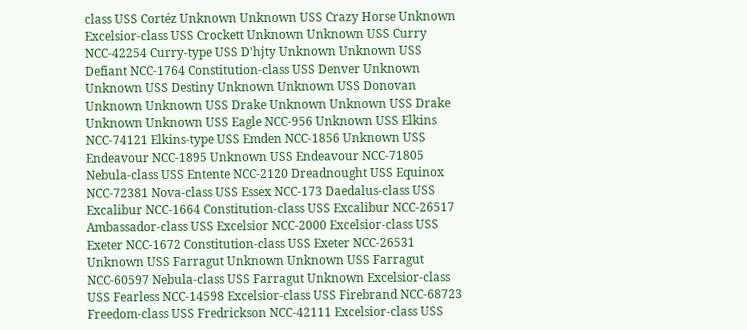class USS Cortéz Unknown Unknown USS Crazy Horse Unknown Excelsior-class USS Crockett Unknown Unknown USS Curry NCC-42254 Curry-type USS D'hjty Unknown Unknown USS Defiant NCC-1764 Constitution-class USS Denver Unknown Unknown USS Destiny Unknown Unknown USS Donovan Unknown Unknown USS Drake Unknown Unknown USS Drake Unknown Unknown USS Eagle NCC-956 Unknown USS Elkins NCC-74121 Elkins-type USS Emden NCC-1856 Unknown USS Endeavour NCC-1895 Unknown USS Endeavour NCC-71805 Nebula-class USS Entente NCC-2120 Dreadnought USS Equinox NCC-72381 Nova-class USS Essex NCC-173 Daedalus-class USS Excalibur NCC-1664 Constitution-class USS Excalibur NCC-26517 Ambassador-class USS Excelsior NCC-2000 Excelsior-class USS Exeter NCC-1672 Constitution-class USS Exeter NCC-26531 Unknown USS Farragut Unknown Unknown USS Farragut NCC-60597 Nebula-class USS Farragut Unknown Excelsior-class USS Fearless NCC-14598 Excelsior-class USS Firebrand NCC-68723 Freedom-class USS Fredrickson NCC-42111 Excelsior-class USS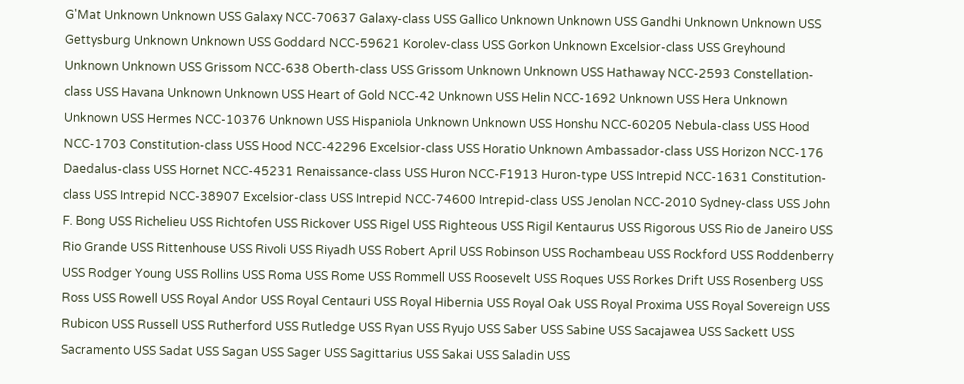G'Mat Unknown Unknown USS Galaxy NCC-70637 Galaxy-class USS Gallico Unknown Unknown USS Gandhi Unknown Unknown USS Gettysburg Unknown Unknown USS Goddard NCC-59621 Korolev-class USS Gorkon Unknown Excelsior-class USS Greyhound Unknown Unknown USS Grissom NCC-638 Oberth-class USS Grissom Unknown Unknown USS Hathaway NCC-2593 Constellation-class USS Havana Unknown Unknown USS Heart of Gold NCC-42 Unknown USS Helin NCC-1692 Unknown USS Hera Unknown Unknown USS Hermes NCC-10376 Unknown USS Hispaniola Unknown Unknown USS Honshu NCC-60205 Nebula-class USS Hood NCC-1703 Constitution-class USS Hood NCC-42296 Excelsior-class USS Horatio Unknown Ambassador-class USS Horizon NCC-176 Daedalus-class USS Hornet NCC-45231 Renaissance-class USS Huron NCC-F1913 Huron-type USS Intrepid NCC-1631 Constitution-class USS Intrepid NCC-38907 Excelsior-class USS Intrepid NCC-74600 Intrepid-class USS Jenolan NCC-2010 Sydney-class USS John F. Bong USS Richelieu USS Richtofen USS Rickover USS Rigel USS Righteous USS Rigil Kentaurus USS Rigorous USS Rio de Janeiro USS Rio Grande USS Rittenhouse USS Rivoli USS Riyadh USS Robert April USS Robinson USS Rochambeau USS Rockford USS Roddenberry USS Rodger Young USS Rollins USS Roma USS Rome USS Rommell USS Roosevelt USS Roques USS Rorkes Drift USS Rosenberg USS Ross USS Rowell USS Royal Andor USS Royal Centauri USS Royal Hibernia USS Royal Oak USS Royal Proxima USS Royal Sovereign USS Rubicon USS Russell USS Rutherford USS Rutledge USS Ryan USS Ryujo USS Saber USS Sabine USS Sacajawea USS Sackett USS Sacramento USS Sadat USS Sagan USS Sager USS Sagittarius USS Sakai USS Saladin USS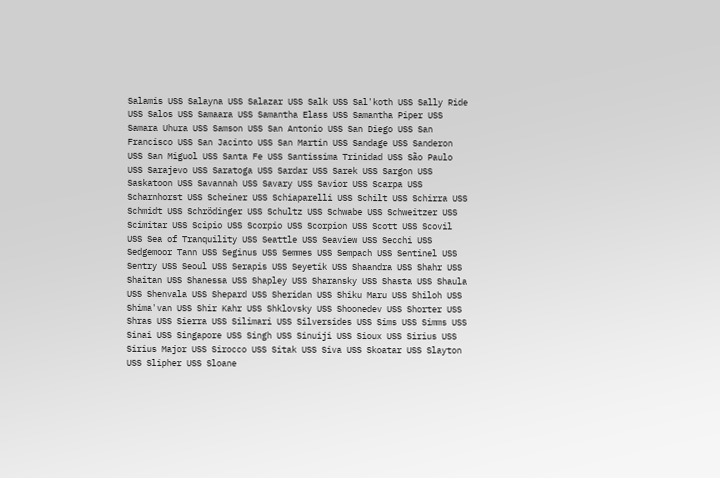Salamis USS Salayna USS Salazar USS Salk USS Sal'koth USS Sally Ride USS Salos USS Samaara USS Samantha Elass USS Samantha Piper USS Samara Uhura USS Samson USS San Antonio USS San Diego USS San Francisco USS San Jacinto USS San Martin USS Sandage USS Sanderon USS San Miguol USS Santa Fe USS Santissima Trinidad USS São Paulo USS Sarajevo USS Saratoga USS Sardar USS Sarek USS Sargon USS Saskatoon USS Savannah USS Savary USS Savior USS Scarpa USS Scharnhorst USS Scheiner USS Schiaparelli USS Schilt USS Schirra USS Schmidt USS Schrödinger USS Schultz USS Schwabe USS Schweitzer USS Scimitar USS Scipio USS Scorpio USS Scorpion USS Scott USS Scovil USS Sea of Tranquility USS Seattle USS Seaview USS Secchi USS Sedgemoor Tann USS Seginus USS Semmes USS Sempach USS Sentinel USS Sentry USS Seoul USS Serapis USS Seyetik USS Shaandra USS Shahr USS Shaitan USS Shanessa USS Shapley USS Sharansky USS Shasta USS Shaula USS Shenvala USS Shepard USS Sheridan USS Shiku Maru USS Shiloh USS Shima'van USS Shir Kahr USS Shklovsky USS Shoonedev USS Shorter USS Shras USS Sierra USS Silimari USS Silversides USS Sims USS Simms USS Sinai USS Singapore USS Singh USS Sinuiji USS Sioux USS Sirius USS Sirius Major USS Sirocco USS Sitak USS Siva USS Skoatar USS Slayton USS Slipher USS Sloane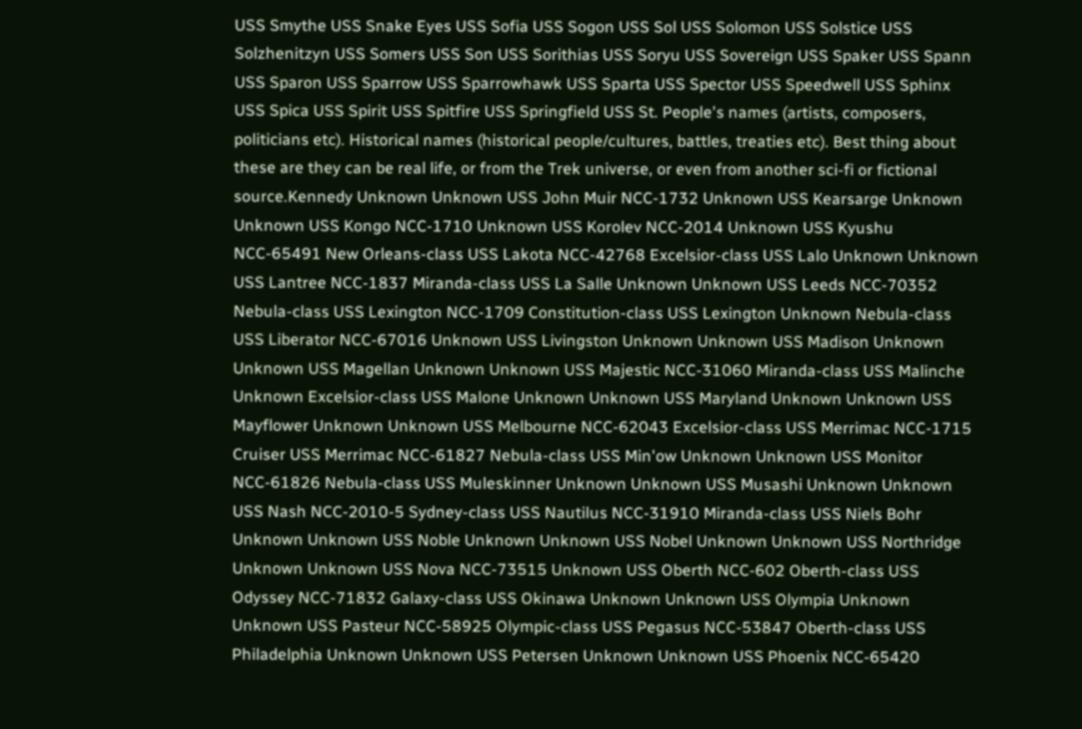USS Smythe USS Snake Eyes USS Sofia USS Sogon USS Sol USS Solomon USS Solstice USS Solzhenitzyn USS Somers USS Son USS Sorithias USS Soryu USS Sovereign USS Spaker USS Spann USS Sparon USS Sparrow USS Sparrowhawk USS Sparta USS Spector USS Speedwell USS Sphinx USS Spica USS Spirit USS Spitfire USS Springfield USS St. People's names (artists, composers, politicians etc). Historical names (historical people/cultures, battles, treaties etc). Best thing about these are they can be real life, or from the Trek universe, or even from another sci-fi or fictional source.Kennedy Unknown Unknown USS John Muir NCC-1732 Unknown USS Kearsarge Unknown Unknown USS Kongo NCC-1710 Unknown USS Korolev NCC-2014 Unknown USS Kyushu NCC-65491 New Orleans-class USS Lakota NCC-42768 Excelsior-class USS Lalo Unknown Unknown USS Lantree NCC-1837 Miranda-class USS La Salle Unknown Unknown USS Leeds NCC-70352 Nebula-class USS Lexington NCC-1709 Constitution-class USS Lexington Unknown Nebula-class USS Liberator NCC-67016 Unknown USS Livingston Unknown Unknown USS Madison Unknown Unknown USS Magellan Unknown Unknown USS Majestic NCC-31060 Miranda-class USS Malinche Unknown Excelsior-class USS Malone Unknown Unknown USS Maryland Unknown Unknown USS Mayflower Unknown Unknown USS Melbourne NCC-62043 Excelsior-class USS Merrimac NCC-1715 Cruiser USS Merrimac NCC-61827 Nebula-class USS Min'ow Unknown Unknown USS Monitor NCC-61826 Nebula-class USS Muleskinner Unknown Unknown USS Musashi Unknown Unknown USS Nash NCC-2010-5 Sydney-class USS Nautilus NCC-31910 Miranda-class USS Niels Bohr Unknown Unknown USS Noble Unknown Unknown USS Nobel Unknown Unknown USS Northridge Unknown Unknown USS Nova NCC-73515 Unknown USS Oberth NCC-602 Oberth-class USS Odyssey NCC-71832 Galaxy-class USS Okinawa Unknown Unknown USS Olympia Unknown Unknown USS Pasteur NCC-58925 Olympic-class USS Pegasus NCC-53847 Oberth-class USS Philadelphia Unknown Unknown USS Petersen Unknown Unknown USS Phoenix NCC-65420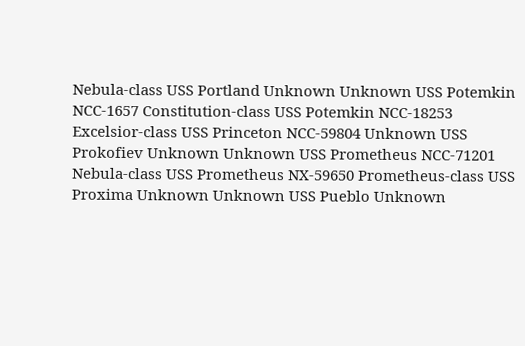Nebula-class USS Portland Unknown Unknown USS Potemkin NCC-1657 Constitution-class USS Potemkin NCC-18253 Excelsior-class USS Princeton NCC-59804 Unknown USS Prokofiev Unknown Unknown USS Prometheus NCC-71201 Nebula-class USS Prometheus NX-59650 Prometheus-class USS Proxima Unknown Unknown USS Pueblo Unknown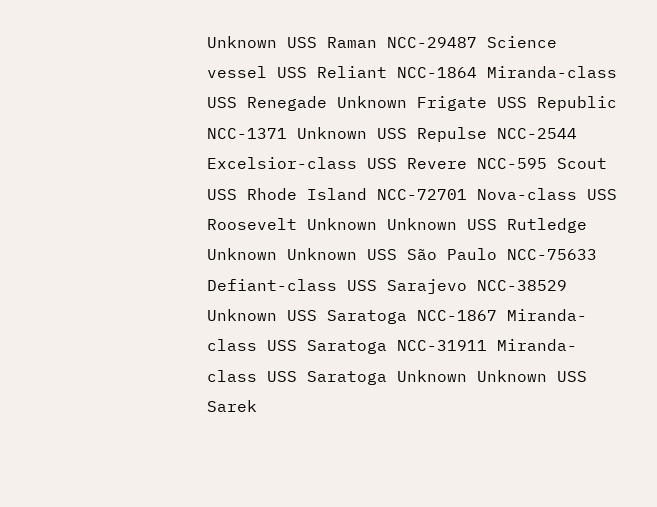Unknown USS Raman NCC-29487 Science vessel USS Reliant NCC-1864 Miranda-class USS Renegade Unknown Frigate USS Republic NCC-1371 Unknown USS Repulse NCC-2544 Excelsior-class USS Revere NCC-595 Scout USS Rhode Island NCC-72701 Nova-class USS Roosevelt Unknown Unknown USS Rutledge Unknown Unknown USS São Paulo NCC-75633 Defiant-class USS Sarajevo NCC-38529 Unknown USS Saratoga NCC-1867 Miranda-class USS Saratoga NCC-31911 Miranda-class USS Saratoga Unknown Unknown USS Sarek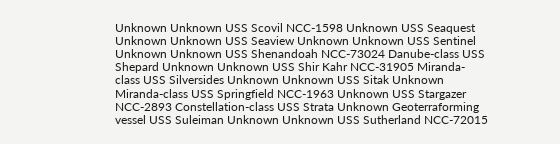Unknown Unknown USS Scovil NCC-1598 Unknown USS Seaquest Unknown Unknown USS Seaview Unknown Unknown USS Sentinel Unknown Unknown USS Shenandoah NCC-73024 Danube-class USS Shepard Unknown Unknown USS Shir Kahr NCC-31905 Miranda-class USS Silversides Unknown Unknown USS Sitak Unknown Miranda-class USS Springfield NCC-1963 Unknown USS Stargazer NCC-2893 Constellation-class USS Strata Unknown Geoterraforming vessel USS Suleiman Unknown Unknown USS Sutherland NCC-72015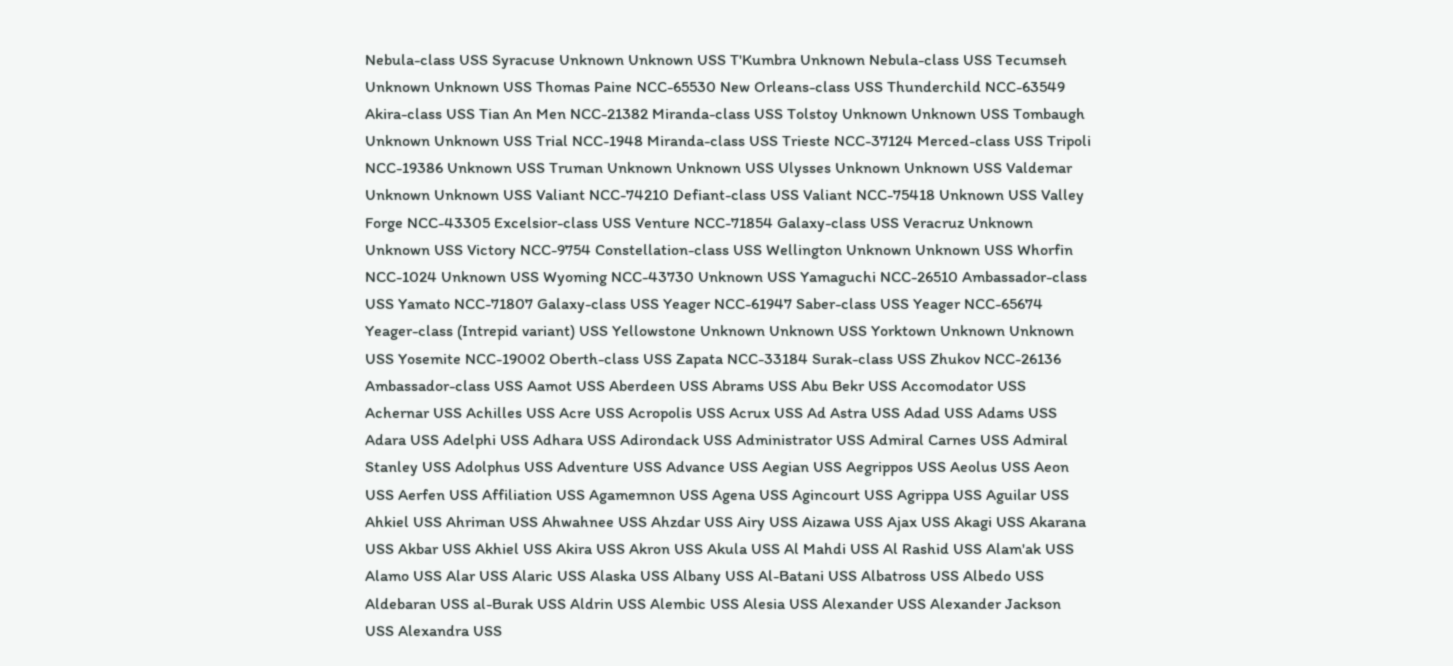Nebula-class USS Syracuse Unknown Unknown USS T'Kumbra Unknown Nebula-class USS Tecumseh Unknown Unknown USS Thomas Paine NCC-65530 New Orleans-class USS Thunderchild NCC-63549 Akira-class USS Tian An Men NCC-21382 Miranda-class USS Tolstoy Unknown Unknown USS Tombaugh Unknown Unknown USS Trial NCC-1948 Miranda-class USS Trieste NCC-37124 Merced-class USS Tripoli NCC-19386 Unknown USS Truman Unknown Unknown USS Ulysses Unknown Unknown USS Valdemar Unknown Unknown USS Valiant NCC-74210 Defiant-class USS Valiant NCC-75418 Unknown USS Valley Forge NCC-43305 Excelsior-class USS Venture NCC-71854 Galaxy-class USS Veracruz Unknown Unknown USS Victory NCC-9754 Constellation-class USS Wellington Unknown Unknown USS Whorfin NCC-1024 Unknown USS Wyoming NCC-43730 Unknown USS Yamaguchi NCC-26510 Ambassador-class USS Yamato NCC-71807 Galaxy-class USS Yeager NCC-61947 Saber-class USS Yeager NCC-65674 Yeager-class (Intrepid variant) USS Yellowstone Unknown Unknown USS Yorktown Unknown Unknown USS Yosemite NCC-19002 Oberth-class USS Zapata NCC-33184 Surak-class USS Zhukov NCC-26136 Ambassador-class USS Aamot USS Aberdeen USS Abrams USS Abu Bekr USS Accomodator USS Achernar USS Achilles USS Acre USS Acropolis USS Acrux USS Ad Astra USS Adad USS Adams USS Adara USS Adelphi USS Adhara USS Adirondack USS Administrator USS Admiral Carnes USS Admiral Stanley USS Adolphus USS Adventure USS Advance USS Aegian USS Aegrippos USS Aeolus USS Aeon USS Aerfen USS Affiliation USS Agamemnon USS Agena USS Agincourt USS Agrippa USS Aguilar USS Ahkiel USS Ahriman USS Ahwahnee USS Ahzdar USS Airy USS Aizawa USS Ajax USS Akagi USS Akarana USS Akbar USS Akhiel USS Akira USS Akron USS Akula USS Al Mahdi USS Al Rashid USS Alam'ak USS Alamo USS Alar USS Alaric USS Alaska USS Albany USS Al-Batani USS Albatross USS Albedo USS Aldebaran USS al-Burak USS Aldrin USS Alembic USS Alesia USS Alexander USS Alexander Jackson USS Alexandra USS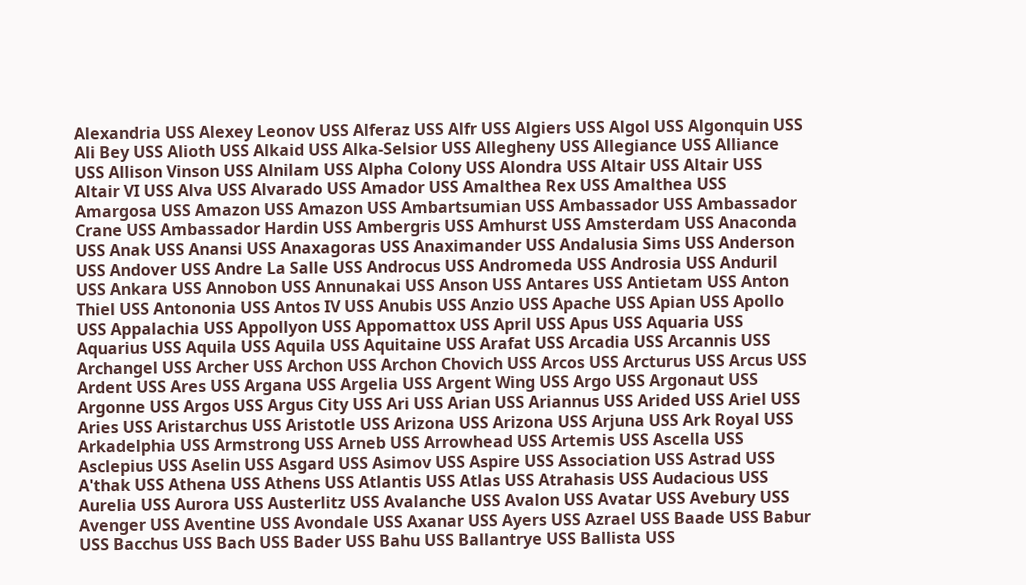Alexandria USS Alexey Leonov USS Alferaz USS Alfr USS Algiers USS Algol USS Algonquin USS Ali Bey USS Alioth USS Alkaid USS Alka-Selsior USS Allegheny USS Allegiance USS Alliance USS Allison Vinson USS Alnilam USS Alpha Colony USS Alondra USS Altair USS Altair USS Altair VI USS Alva USS Alvarado USS Amador USS Amalthea Rex USS Amalthea USS Amargosa USS Amazon USS Amazon USS Ambartsumian USS Ambassador USS Ambassador Crane USS Ambassador Hardin USS Ambergris USS Amhurst USS Amsterdam USS Anaconda USS Anak USS Anansi USS Anaxagoras USS Anaximander USS Andalusia Sims USS Anderson USS Andover USS Andre La Salle USS Androcus USS Andromeda USS Androsia USS Anduril USS Ankara USS Annobon USS Annunakai USS Anson USS Antares USS Antietam USS Anton Thiel USS Antononia USS Antos IV USS Anubis USS Anzio USS Apache USS Apian USS Apollo USS Appalachia USS Appollyon USS Appomattox USS April USS Apus USS Aquaria USS Aquarius USS Aquila USS Aquila USS Aquitaine USS Arafat USS Arcadia USS Arcannis USS Archangel USS Archer USS Archon USS Archon Chovich USS Arcos USS Arcturus USS Arcus USS Ardent USS Ares USS Argana USS Argelia USS Argent Wing USS Argo USS Argonaut USS Argonne USS Argos USS Argus City USS Ari USS Arian USS Ariannus USS Arided USS Ariel USS Aries USS Aristarchus USS Aristotle USS Arizona USS Arizona USS Arjuna USS Ark Royal USS Arkadelphia USS Armstrong USS Arneb USS Arrowhead USS Artemis USS Ascella USS Asclepius USS Aselin USS Asgard USS Asimov USS Aspire USS Association USS Astrad USS A'thak USS Athena USS Athens USS Atlantis USS Atlas USS Atrahasis USS Audacious USS Aurelia USS Aurora USS Austerlitz USS Avalanche USS Avalon USS Avatar USS Avebury USS Avenger USS Aventine USS Avondale USS Axanar USS Ayers USS Azrael USS Baade USS Babur USS Bacchus USS Bach USS Bader USS Bahu USS Ballantrye USS Ballista USS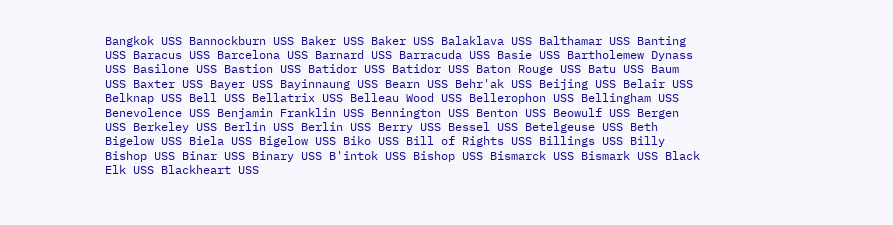Bangkok USS Bannockburn USS Baker USS Baker USS Balaklava USS Balthamar USS Banting USS Baracus USS Barcelona USS Barnard USS Barracuda USS Basie USS Bartholemew Dynass USS Basilone USS Bastion USS Batidor USS Batidor USS Baton Rouge USS Batu USS Baum USS Baxter USS Bayer USS Bayinnaung USS Bearn USS Behr'ak USS Beijing USS Belair USS Belknap USS Bell USS Bellatrix USS Belleau Wood USS Bellerophon USS Bellingham USS Benevolence USS Benjamin Franklin USS Bennington USS Benton USS Beowulf USS Bergen USS Berkeley USS Berlin USS Berlin USS Berry USS Bessel USS Betelgeuse USS Beth Bigelow USS Biela USS Bigelow USS Biko USS Bill of Rights USS Billings USS Billy Bishop USS Binar USS Binary USS B'intok USS Bishop USS Bismarck USS Bismark USS Black Elk USS Blackheart USS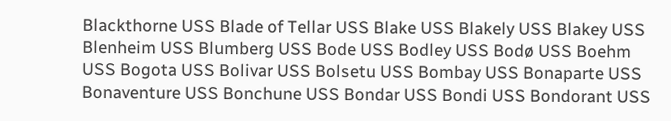Blackthorne USS Blade of Tellar USS Blake USS Blakely USS Blakey USS Blenheim USS Blumberg USS Bode USS Bodley USS Bodø USS Boehm USS Bogota USS Bolivar USS Bolsetu USS Bombay USS Bonaparte USS Bonaventure USS Bonchune USS Bondar USS Bondi USS Bondorant USS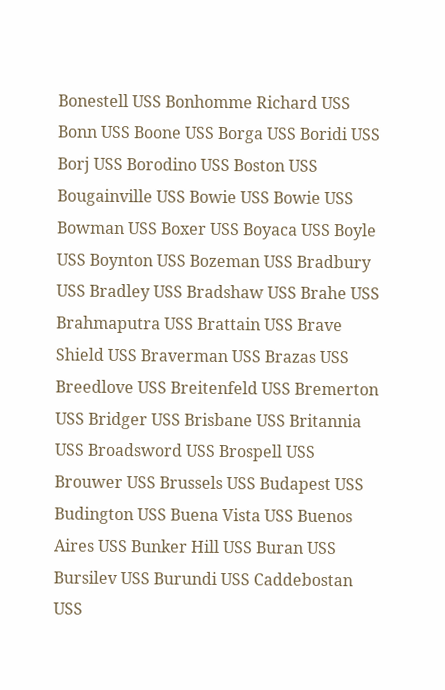Bonestell USS Bonhomme Richard USS Bonn USS Boone USS Borga USS Boridi USS Borj USS Borodino USS Boston USS Bougainville USS Bowie USS Bowie USS Bowman USS Boxer USS Boyaca USS Boyle USS Boynton USS Bozeman USS Bradbury USS Bradley USS Bradshaw USS Brahe USS Brahmaputra USS Brattain USS Brave Shield USS Braverman USS Brazas USS Breedlove USS Breitenfeld USS Bremerton USS Bridger USS Brisbane USS Britannia USS Broadsword USS Brospell USS Brouwer USS Brussels USS Budapest USS Budington USS Buena Vista USS Buenos Aires USS Bunker Hill USS Buran USS Bursilev USS Burundi USS Caddebostan USS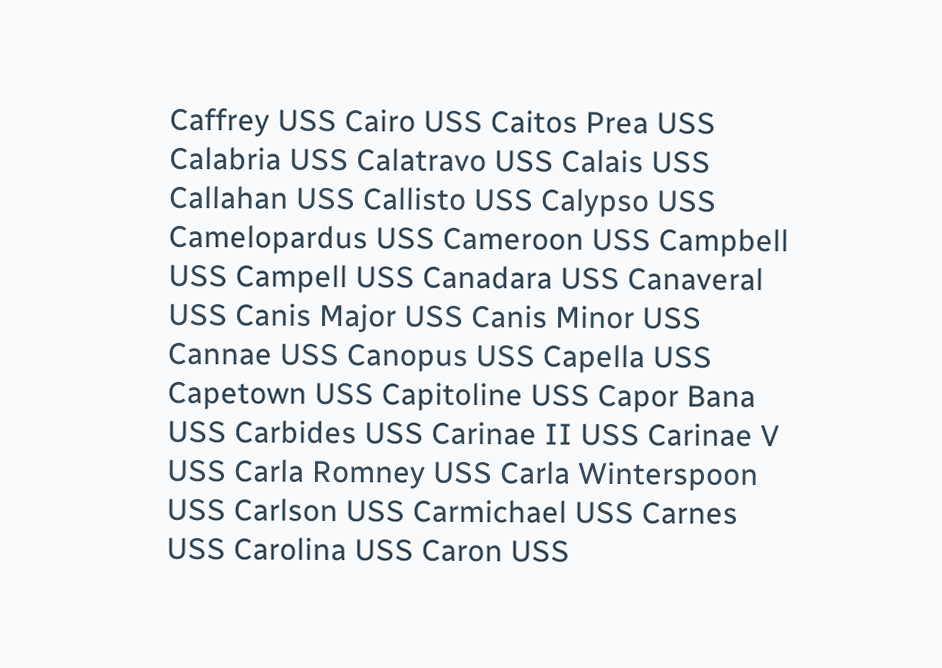Caffrey USS Cairo USS Caitos Prea USS Calabria USS Calatravo USS Calais USS Callahan USS Callisto USS Calypso USS Camelopardus USS Cameroon USS Campbell USS Campell USS Canadara USS Canaveral USS Canis Major USS Canis Minor USS Cannae USS Canopus USS Capella USS Capetown USS Capitoline USS Capor Bana USS Carbides USS Carinae II USS Carinae V USS Carla Romney USS Carla Winterspoon USS Carlson USS Carmichael USS Carnes USS Carolina USS Caron USS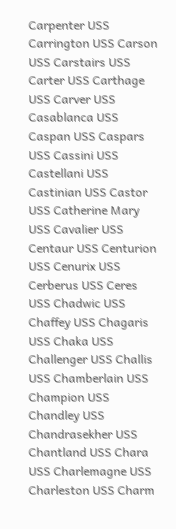Carpenter USS Carrington USS Carson USS Carstairs USS Carter USS Carthage USS Carver USS Casablanca USS Caspan USS Caspars USS Cassini USS Castellani USS Castinian USS Castor USS Catherine Mary USS Cavalier USS Centaur USS Centurion USS Cenurix USS Cerberus USS Ceres USS Chadwic USS Chaffey USS Chagaris USS Chaka USS Challenger USS Challis USS Chamberlain USS Champion USS Chandley USS Chandrasekher USS Chantland USS Chara USS Charlemagne USS Charleston USS Charm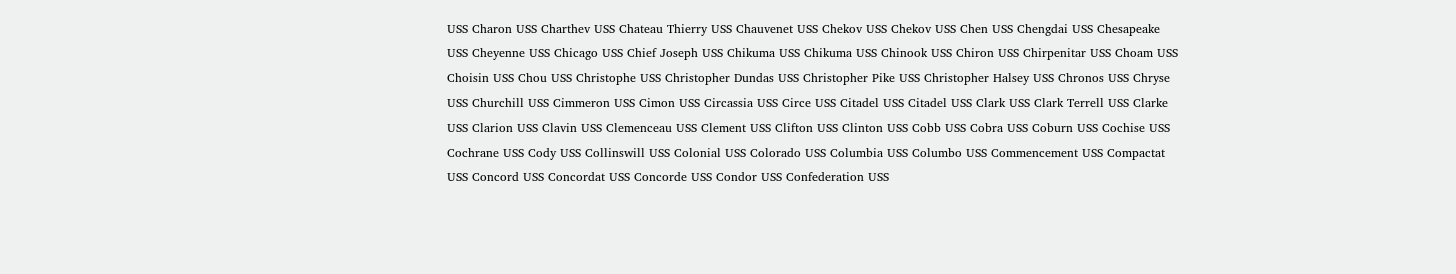USS Charon USS Charthev USS Chateau Thierry USS Chauvenet USS Chekov USS Chekov USS Chen USS Chengdai USS Chesapeake USS Cheyenne USS Chicago USS Chief Joseph USS Chikuma USS Chikuma USS Chinook USS Chiron USS Chirpenitar USS Choam USS Choisin USS Chou USS Christophe USS Christopher Dundas USS Christopher Pike USS Christopher Halsey USS Chronos USS Chryse USS Churchill USS Cimmeron USS Cimon USS Circassia USS Circe USS Citadel USS Citadel USS Clark USS Clark Terrell USS Clarke USS Clarion USS Clavin USS Clemenceau USS Clement USS Clifton USS Clinton USS Cobb USS Cobra USS Coburn USS Cochise USS Cochrane USS Cody USS Collinswill USS Colonial USS Colorado USS Columbia USS Columbo USS Commencement USS Compactat USS Concord USS Concordat USS Concorde USS Condor USS Confederation USS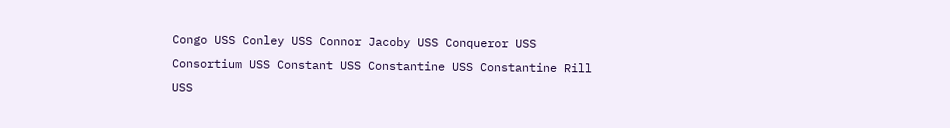Congo USS Conley USS Connor Jacoby USS Conqueror USS Consortium USS Constant USS Constantine USS Constantine Rill USS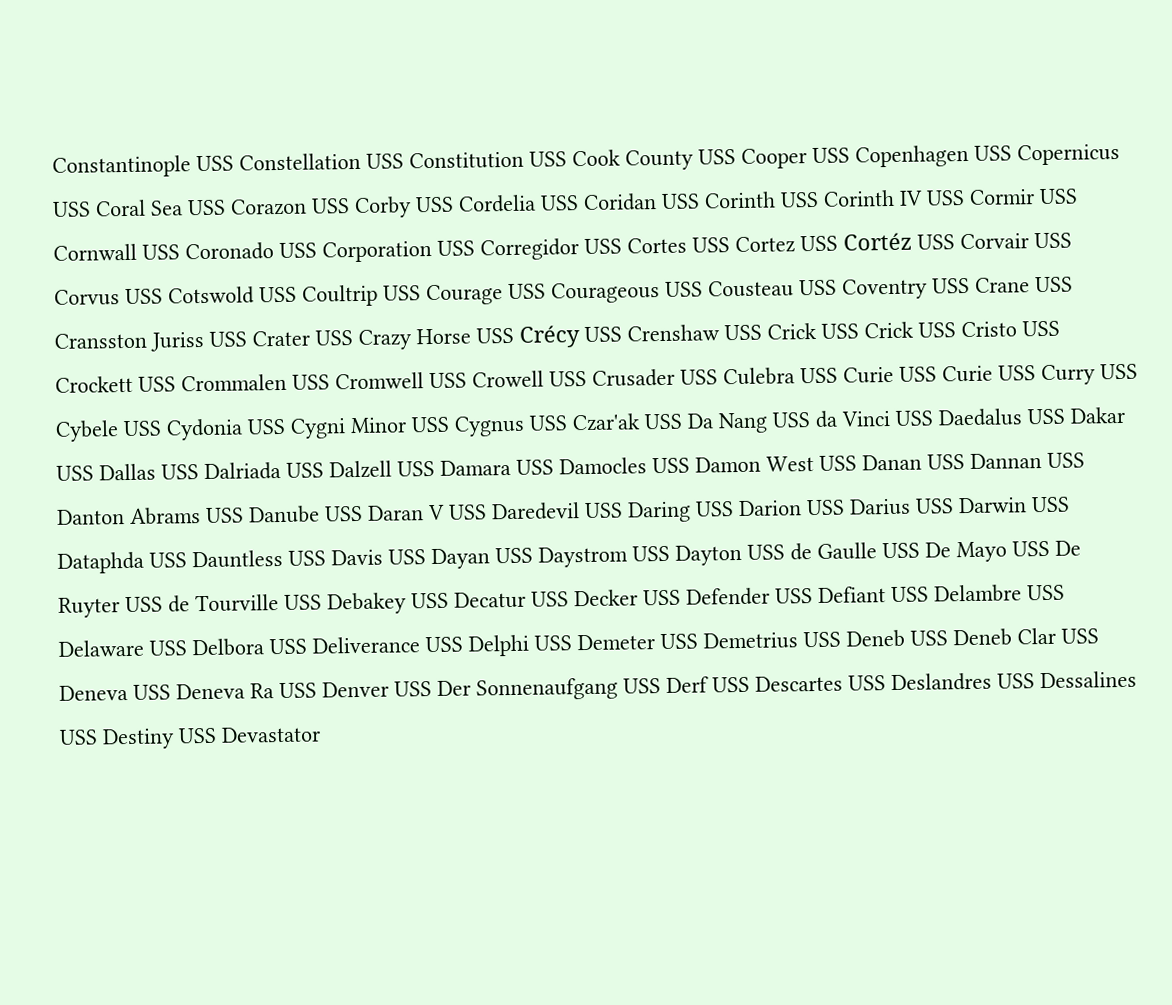Constantinople USS Constellation USS Constitution USS Cook County USS Cooper USS Copenhagen USS Copernicus USS Coral Sea USS Corazon USS Corby USS Cordelia USS Coridan USS Corinth USS Corinth IV USS Cormir USS Cornwall USS Coronado USS Corporation USS Corregidor USS Cortes USS Cortez USS Cortéz USS Corvair USS Corvus USS Cotswold USS Coultrip USS Courage USS Courageous USS Cousteau USS Coventry USS Crane USS Cransston Juriss USS Crater USS Crazy Horse USS Crécy USS Crenshaw USS Crick USS Crick USS Cristo USS Crockett USS Crommalen USS Cromwell USS Crowell USS Crusader USS Culebra USS Curie USS Curie USS Curry USS Cybele USS Cydonia USS Cygni Minor USS Cygnus USS Czar'ak USS Da Nang USS da Vinci USS Daedalus USS Dakar USS Dallas USS Dalriada USS Dalzell USS Damara USS Damocles USS Damon West USS Danan USS Dannan USS Danton Abrams USS Danube USS Daran V USS Daredevil USS Daring USS Darion USS Darius USS Darwin USS Dataphda USS Dauntless USS Davis USS Dayan USS Daystrom USS Dayton USS de Gaulle USS De Mayo USS De Ruyter USS de Tourville USS Debakey USS Decatur USS Decker USS Defender USS Defiant USS Delambre USS Delaware USS Delbora USS Deliverance USS Delphi USS Demeter USS Demetrius USS Deneb USS Deneb Clar USS Deneva USS Deneva Ra USS Denver USS Der Sonnenaufgang USS Derf USS Descartes USS Deslandres USS Dessalines USS Destiny USS Devastator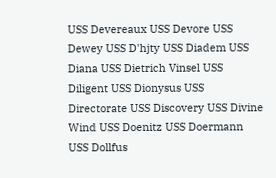USS Devereaux USS Devore USS Dewey USS D'hjty USS Diadem USS Diana USS Dietrich Vinsel USS Diligent USS Dionysus USS Directorate USS Discovery USS Divine Wind USS Doenitz USS Doermann USS Dollfus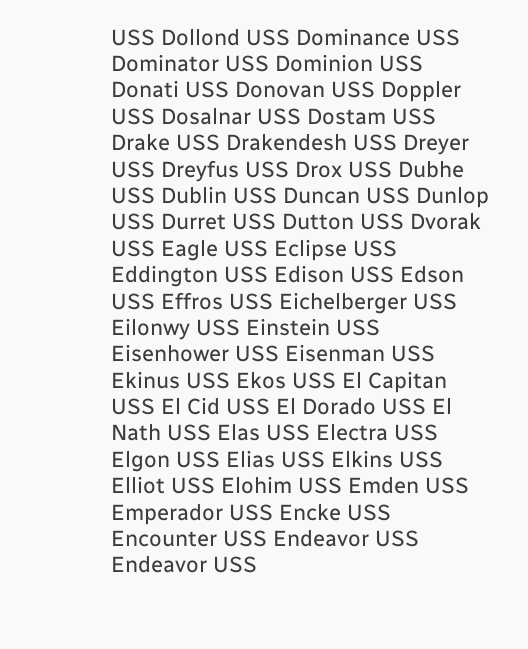USS Dollond USS Dominance USS Dominator USS Dominion USS Donati USS Donovan USS Doppler USS Dosalnar USS Dostam USS Drake USS Drakendesh USS Dreyer USS Dreyfus USS Drox USS Dubhe USS Dublin USS Duncan USS Dunlop USS Durret USS Dutton USS Dvorak USS Eagle USS Eclipse USS Eddington USS Edison USS Edson USS Effros USS Eichelberger USS Eilonwy USS Einstein USS Eisenhower USS Eisenman USS Ekinus USS Ekos USS El Capitan USS El Cid USS El Dorado USS El Nath USS Elas USS Electra USS Elgon USS Elias USS Elkins USS Elliot USS Elohim USS Emden USS Emperador USS Encke USS Encounter USS Endeavor USS Endeavor USS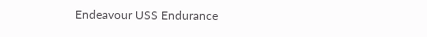Endeavour USS Endurance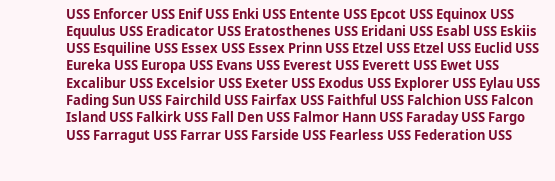USS Enforcer USS Enif USS Enki USS Entente USS Epcot USS Equinox USS Equulus USS Eradicator USS Eratosthenes USS Eridani USS Esabl USS Eskiis USS Esquiline USS Essex USS Essex Prinn USS Etzel USS Etzel USS Euclid USS Eureka USS Europa USS Evans USS Everest USS Everett USS Ewet USS Excalibur USS Excelsior USS Exeter USS Exodus USS Explorer USS Eylau USS Fading Sun USS Fairchild USS Fairfax USS Faithful USS Falchion USS Falcon Island USS Falkirk USS Fall Den USS Falmor Hann USS Faraday USS Fargo USS Farragut USS Farrar USS Farside USS Fearless USS Federation USS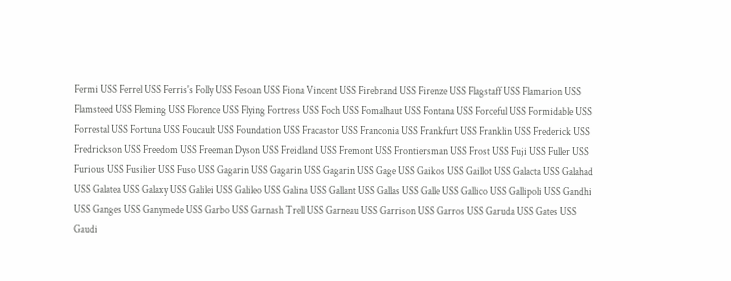Fermi USS Ferrel USS Ferris's Folly USS Fesoan USS Fiona Vincent USS Firebrand USS Firenze USS Flagstaff USS Flamarion USS Flamsteed USS Fleming USS Florence USS Flying Fortress USS Foch USS Fomalhaut USS Fontana USS Forceful USS Formidable USS Forrestal USS Fortuna USS Foucault USS Foundation USS Fracastor USS Franconia USS Frankfurt USS Franklin USS Frederick USS Fredrickson USS Freedom USS Freeman Dyson USS Freidland USS Fremont USS Frontiersman USS Frost USS Fuji USS Fuller USS Furious USS Fusilier USS Fuso USS Gagarin USS Gagarin USS Gagarin USS Gage USS Gaikos USS Gaillot USS Galacta USS Galahad USS Galatea USS Galaxy USS Galilei USS Galileo USS Galina USS Gallant USS Gallas USS Galle USS Gallico USS Gallipoli USS Gandhi USS Ganges USS Ganymede USS Garbo USS Garnash Trell USS Garneau USS Garrison USS Garros USS Garuda USS Gates USS Gaudi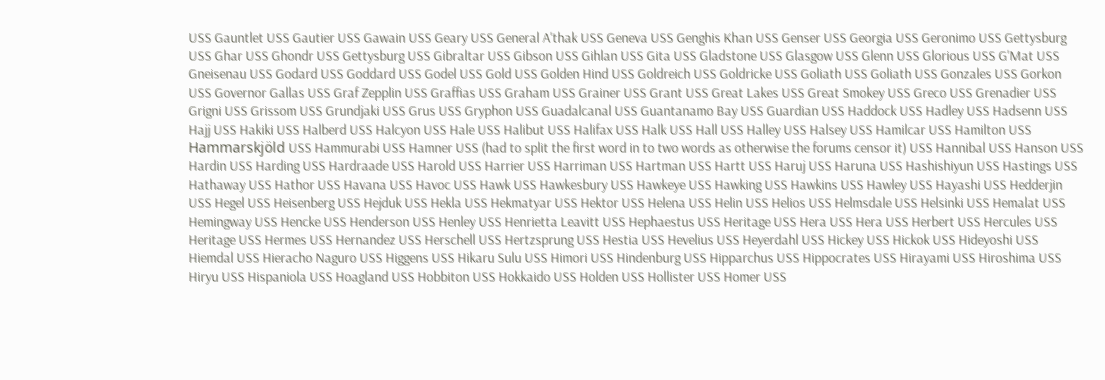USS Gauntlet USS Gautier USS Gawain USS Geary USS General A'thak USS Geneva USS Genghis Khan USS Genser USS Georgia USS Geronimo USS Gettysburg USS Ghar USS Ghondr USS Gettysburg USS Gibraltar USS Gibson USS Gihlan USS Gita USS Gladstone USS Glasgow USS Glenn USS Glorious USS G'Mat USS Gneisenau USS Godard USS Goddard USS Godel USS Gold USS Golden Hind USS Goldreich USS Goldricke USS Goliath USS Goliath USS Gonzales USS Gorkon USS Governor Gallas USS Graf Zepplin USS Graffias USS Graham USS Grainer USS Grant USS Great Lakes USS Great Smokey USS Greco USS Grenadier USS Grigni USS Grissom USS Grundjaki USS Grus USS Gryphon USS Guadalcanal USS Guantanamo Bay USS Guardian USS Haddock USS Hadley USS Hadsenn USS Hajj USS Hakiki USS Halberd USS Halcyon USS Hale USS Halibut USS Halifax USS Halk USS Hall USS Halley USS Halsey USS Hamilcar USS Hamilton USS Hammarskjöld USS Hammurabi USS Hamner USS (had to split the first word in to two words as otherwise the forums censor it) USS Hannibal USS Hanson USS Hardin USS Harding USS Hardraade USS Harold USS Harrier USS Harriman USS Hartman USS Hartt USS Haruj USS Haruna USS Hashishiyun USS Hastings USS Hathaway USS Hathor USS Havana USS Havoc USS Hawk USS Hawkesbury USS Hawkeye USS Hawking USS Hawkins USS Hawley USS Hayashi USS Hedderjin USS Hegel USS Heisenberg USS Hejduk USS Hekla USS Hekmatyar USS Hektor USS Helena USS Helin USS Helios USS Helmsdale USS Helsinki USS Hemalat USS Hemingway USS Hencke USS Henderson USS Henley USS Henrietta Leavitt USS Hephaestus USS Heritage USS Hera USS Hera USS Herbert USS Hercules USS Heritage USS Hermes USS Hernandez USS Herschell USS Hertzsprung USS Hestia USS Hevelius USS Heyerdahl USS Hickey USS Hickok USS Hideyoshi USS Hiemdal USS Hieracho Naguro USS Higgens USS Hikaru Sulu USS Himori USS Hindenburg USS Hipparchus USS Hippocrates USS Hirayami USS Hiroshima USS Hiryu USS Hispaniola USS Hoagland USS Hobbiton USS Hokkaido USS Holden USS Hollister USS Homer USS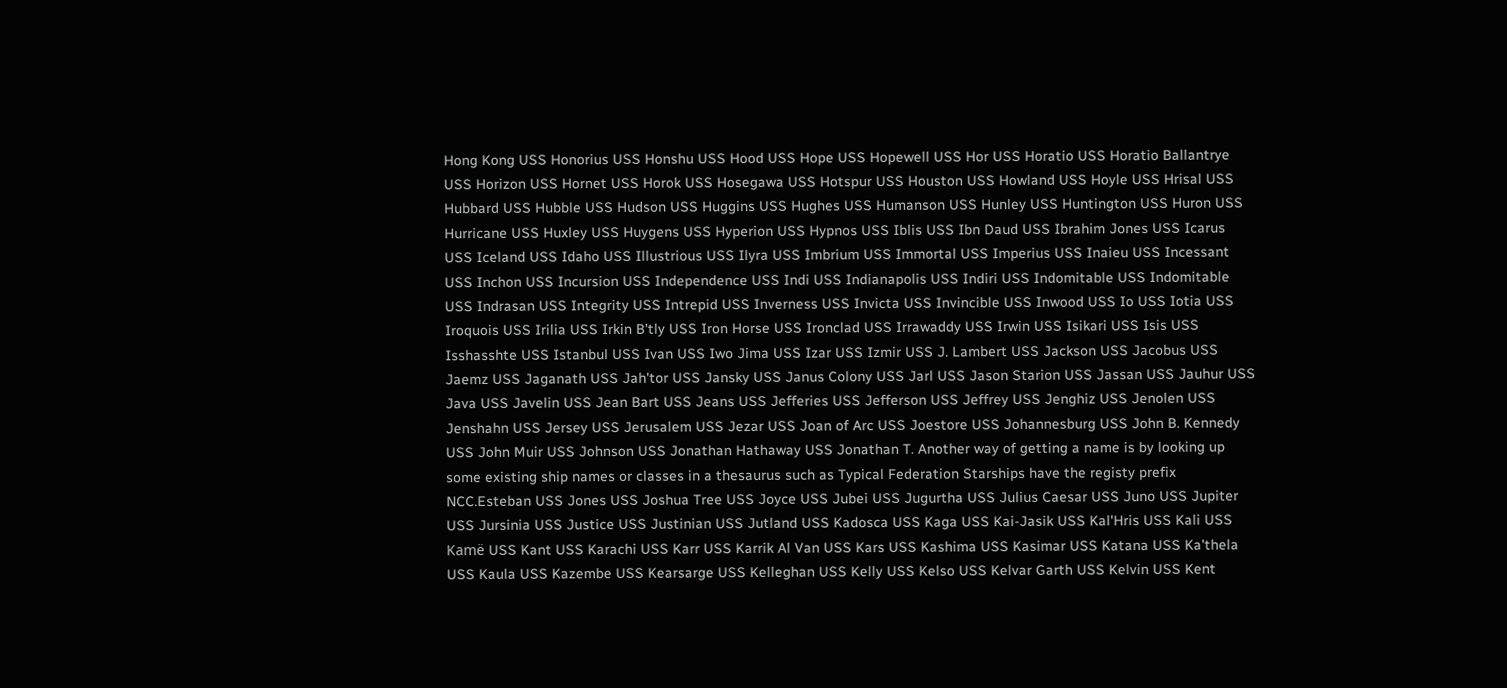Hong Kong USS Honorius USS Honshu USS Hood USS Hope USS Hopewell USS Hor USS Horatio USS Horatio Ballantrye USS Horizon USS Hornet USS Horok USS Hosegawa USS Hotspur USS Houston USS Howland USS Hoyle USS Hrisal USS Hubbard USS Hubble USS Hudson USS Huggins USS Hughes USS Humanson USS Hunley USS Huntington USS Huron USS Hurricane USS Huxley USS Huygens USS Hyperion USS Hypnos USS Iblis USS Ibn Daud USS Ibrahim Jones USS Icarus USS Iceland USS Idaho USS Illustrious USS Ilyra USS Imbrium USS Immortal USS Imperius USS Inaieu USS Incessant USS Inchon USS Incursion USS Independence USS Indi USS Indianapolis USS Indiri USS Indomitable USS Indomitable USS Indrasan USS Integrity USS Intrepid USS Inverness USS Invicta USS Invincible USS Inwood USS Io USS Iotia USS Iroquois USS Irilia USS Irkin B'tly USS Iron Horse USS Ironclad USS Irrawaddy USS Irwin USS Isikari USS Isis USS Isshasshte USS Istanbul USS Ivan USS Iwo Jima USS Izar USS Izmir USS J. Lambert USS Jackson USS Jacobus USS Jaemz USS Jaganath USS Jah'tor USS Jansky USS Janus Colony USS Jarl USS Jason Starion USS Jassan USS Jauhur USS Java USS Javelin USS Jean Bart USS Jeans USS Jefferies USS Jefferson USS Jeffrey USS Jenghiz USS Jenolen USS Jenshahn USS Jersey USS Jerusalem USS Jezar USS Joan of Arc USS Joestore USS Johannesburg USS John B. Kennedy USS John Muir USS Johnson USS Jonathan Hathaway USS Jonathan T. Another way of getting a name is by looking up some existing ship names or classes in a thesaurus such as Typical Federation Starships have the registy prefix NCC.Esteban USS Jones USS Joshua Tree USS Joyce USS Jubei USS Jugurtha USS Julius Caesar USS Juno USS Jupiter USS Jursinia USS Justice USS Justinian USS Jutland USS Kadosca USS Kaga USS Kai-Jasik USS Kal'Hris USS Kali USS Kamë USS Kant USS Karachi USS Karr USS Karrik Al Van USS Kars USS Kashima USS Kasimar USS Katana USS Ka'thela USS Kaula USS Kazembe USS Kearsarge USS Kelleghan USS Kelly USS Kelso USS Kelvar Garth USS Kelvin USS Kent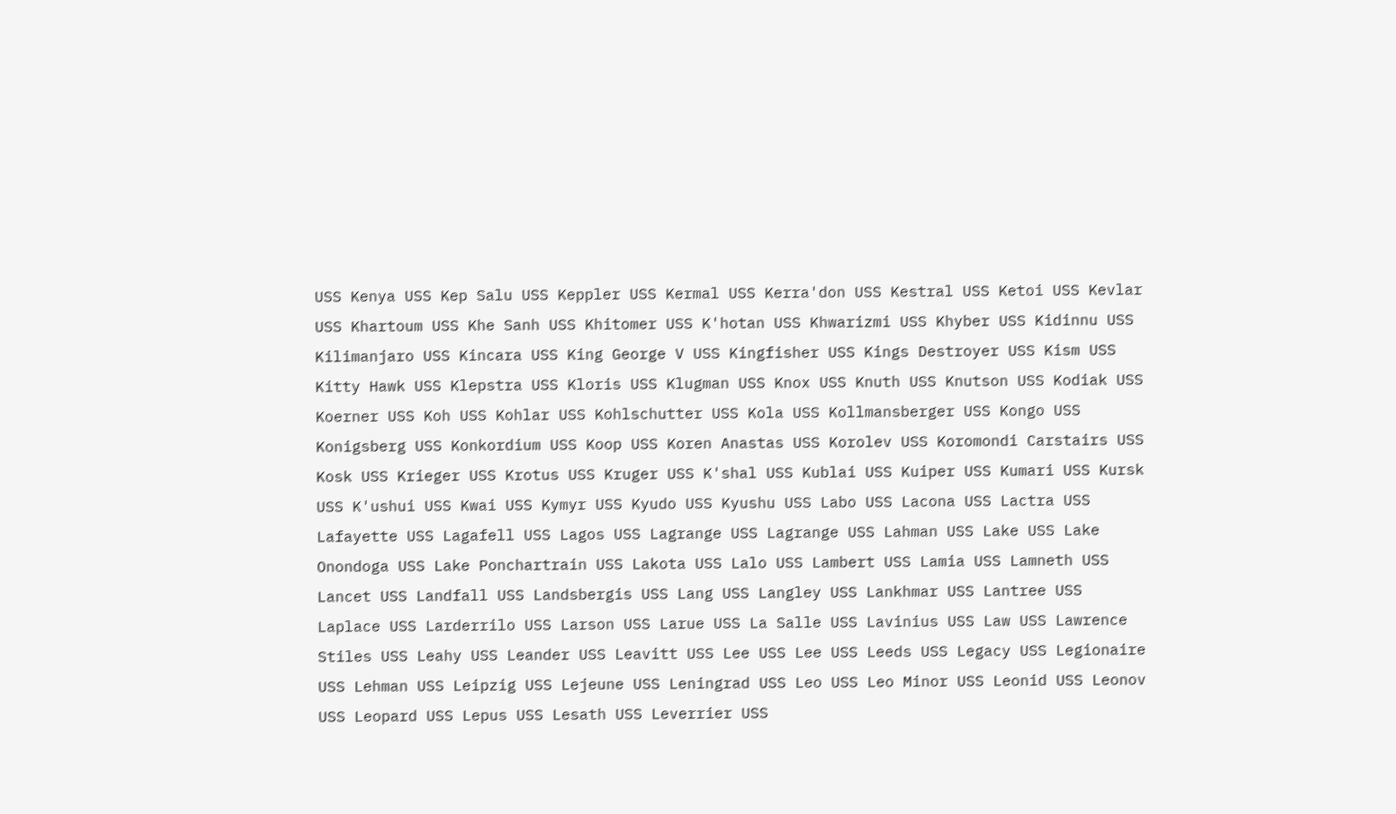USS Kenya USS Kep Salu USS Keppler USS Kermal USS Kerra'don USS Kestral USS Ketoi USS Kevlar USS Khartoum USS Khe Sanh USS Khitomer USS K'hotan USS Khwarizmi USS Khyber USS Kidinnu USS Kilimanjaro USS Kincara USS King George V USS Kingfisher USS Kings Destroyer USS Kism USS Kitty Hawk USS Klepstra USS Kloris USS Klugman USS Knox USS Knuth USS Knutson USS Kodiak USS Koerner USS Koh USS Kohlar USS Kohlschutter USS Kola USS Kollmansberger USS Kongo USS Konigsberg USS Konkordium USS Koop USS Koren Anastas USS Korolev USS Koromondi Carstairs USS Kosk USS Krieger USS Krotus USS Kruger USS K'shal USS Kublai USS Kuiper USS Kumari USS Kursk USS K'ushui USS Kwai USS Kymyr USS Kyudo USS Kyushu USS Labo USS Lacona USS Lactra USS Lafayette USS Lagafell USS Lagos USS Lagrange USS Lagrange USS Lahman USS Lake USS Lake Onondoga USS Lake Ponchartrain USS Lakota USS Lalo USS Lambert USS Lamia USS Lamneth USS Lancet USS Landfall USS Landsbergis USS Lang USS Langley USS Lankhmar USS Lantree USS Laplace USS Larderrilo USS Larson USS Larue USS La Salle USS Lavinius USS Law USS Lawrence Stiles USS Leahy USS Leander USS Leavitt USS Lee USS Lee USS Leeds USS Legacy USS Legionaire USS Lehman USS Leipzig USS Lejeune USS Leningrad USS Leo USS Leo Minor USS Leonid USS Leonov USS Leopard USS Lepus USS Lesath USS Leverrier USS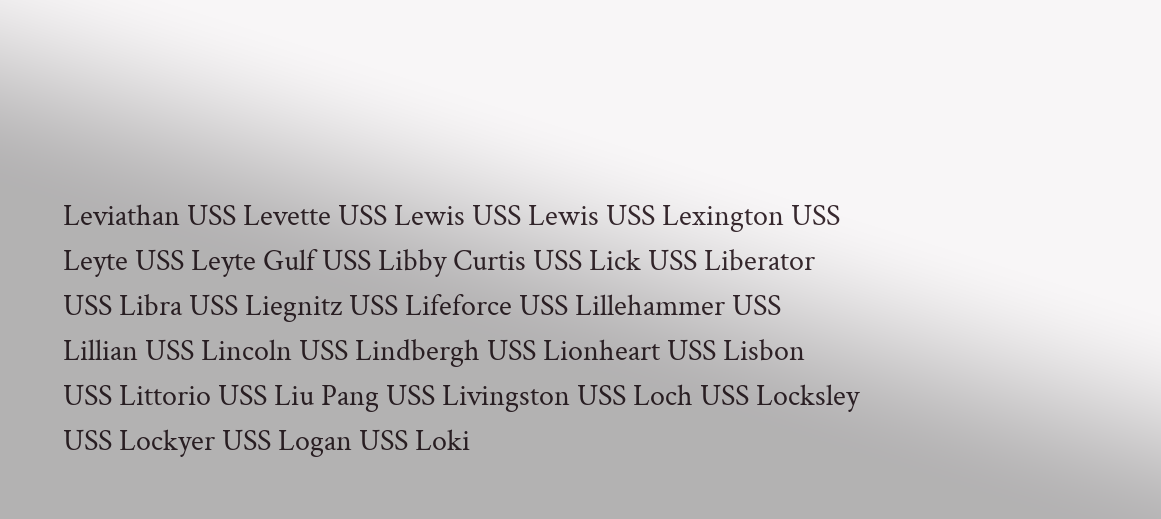Leviathan USS Levette USS Lewis USS Lewis USS Lexington USS Leyte USS Leyte Gulf USS Libby Curtis USS Lick USS Liberator USS Libra USS Liegnitz USS Lifeforce USS Lillehammer USS Lillian USS Lincoln USS Lindbergh USS Lionheart USS Lisbon USS Littorio USS Liu Pang USS Livingston USS Loch USS Locksley USS Lockyer USS Logan USS Loki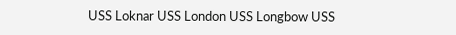USS Loknar USS London USS Longbow USS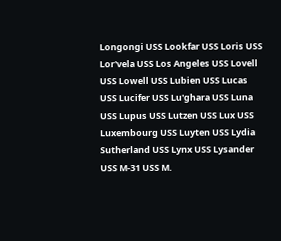Longongi USS Lookfar USS Loris USS Lor'vela USS Los Angeles USS Lovell USS Lowell USS Lubien USS Lucas USS Lucifer USS Lu'ghara USS Luna USS Lupus USS Lutzen USS Lux USS Luxembourg USS Luyten USS Lydia Sutherland USS Lynx USS Lysander USS M-31 USS M.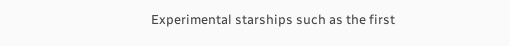Experimental starships such as the first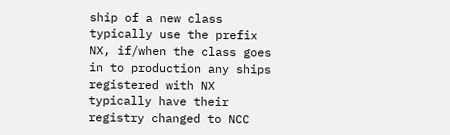ship of a new class typically use the prefix NX, if/when the class goes in to production any ships registered with NX typically have their registry changed to NCC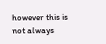however this is not always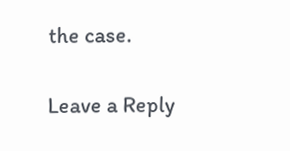the case.

Leave a Reply